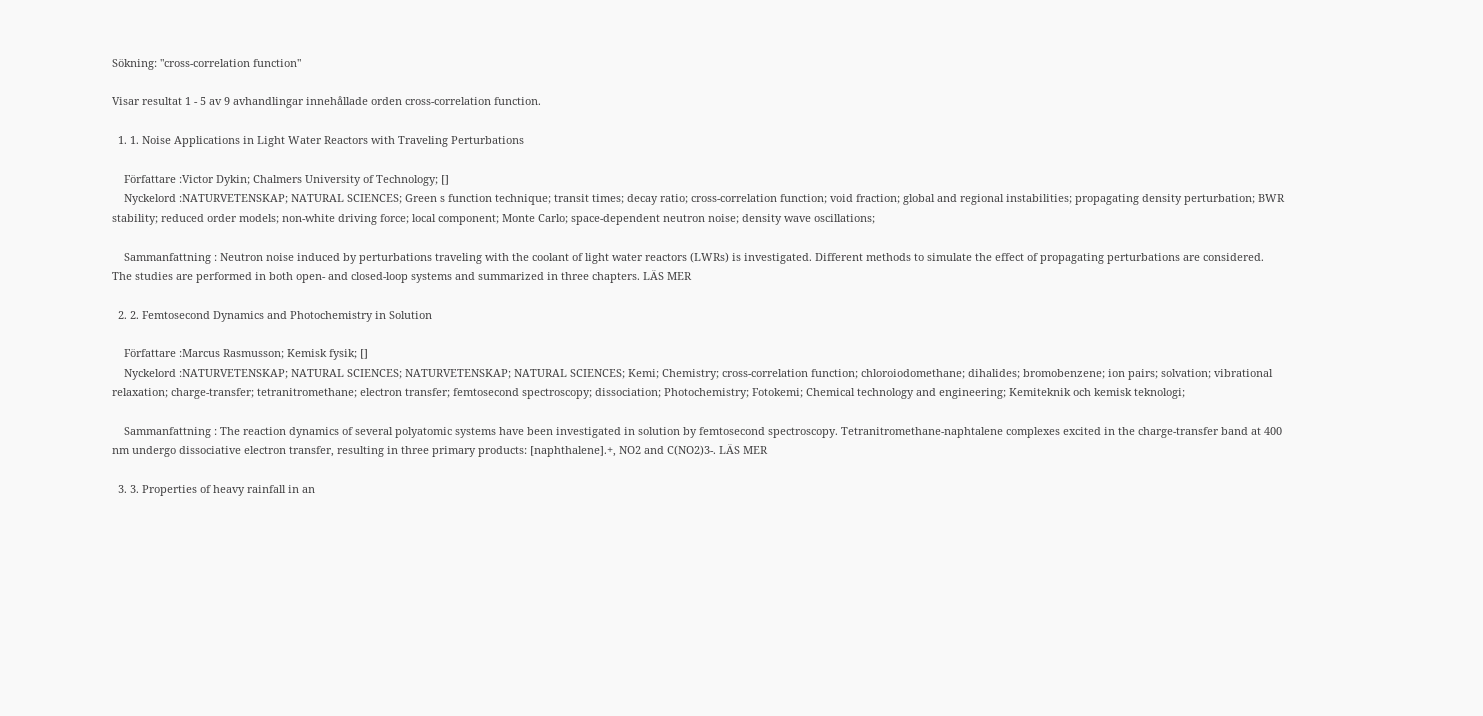Sökning: "cross-correlation function"

Visar resultat 1 - 5 av 9 avhandlingar innehållade orden cross-correlation function.

  1. 1. Noise Applications in Light Water Reactors with Traveling Perturbations

    Författare :Victor Dykin; Chalmers University of Technology; []
    Nyckelord :NATURVETENSKAP; NATURAL SCIENCES; Green s function technique; transit times; decay ratio; cross-correlation function; void fraction; global and regional instabilities; propagating density perturbation; BWR stability; reduced order models; non-white driving force; local component; Monte Carlo; space-dependent neutron noise; density wave oscillations;

    Sammanfattning : Neutron noise induced by perturbations traveling with the coolant of light water reactors (LWRs) is investigated. Different methods to simulate the effect of propagating perturbations are considered. The studies are performed in both open- and closed-loop systems and summarized in three chapters. LÄS MER

  2. 2. Femtosecond Dynamics and Photochemistry in Solution

    Författare :Marcus Rasmusson; Kemisk fysik; []
    Nyckelord :NATURVETENSKAP; NATURAL SCIENCES; NATURVETENSKAP; NATURAL SCIENCES; Kemi; Chemistry; cross-correlation function; chloroiodomethane; dihalides; bromobenzene; ion pairs; solvation; vibrational relaxation; charge-transfer; tetranitromethane; electron transfer; femtosecond spectroscopy; dissociation; Photochemistry; Fotokemi; Chemical technology and engineering; Kemiteknik och kemisk teknologi;

    Sammanfattning : The reaction dynamics of several polyatomic systems have been investigated in solution by femtosecond spectroscopy. Tetranitromethane-naphtalene complexes excited in the charge-transfer band at 400 nm undergo dissociative electron transfer, resulting in three primary products: [naphthalene].+, NO2 and C(NO2)3-. LÄS MER

  3. 3. Properties of heavy rainfall in an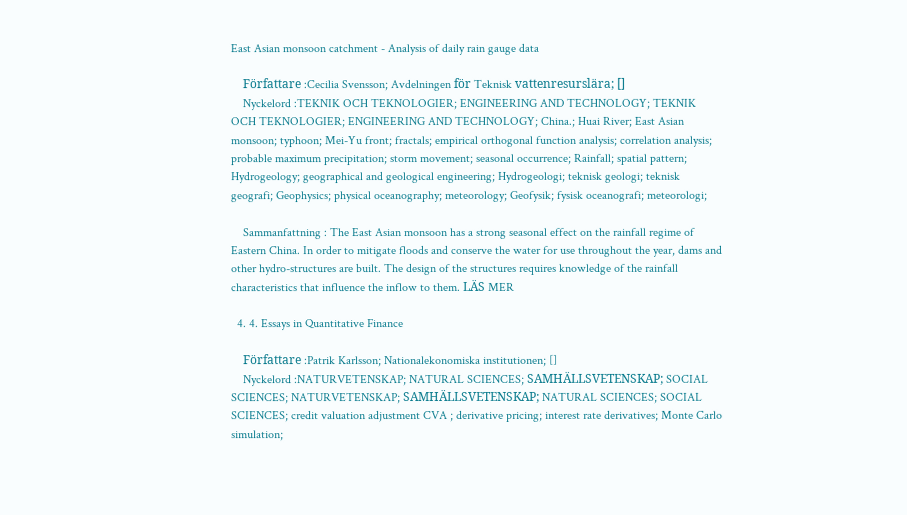East Asian monsoon catchment - Analysis of daily rain gauge data

    Författare :Cecilia Svensson; Avdelningen för Teknisk vattenresurslära; []
    Nyckelord :TEKNIK OCH TEKNOLOGIER; ENGINEERING AND TECHNOLOGY; TEKNIK OCH TEKNOLOGIER; ENGINEERING AND TECHNOLOGY; China.; Huai River; East Asian monsoon; typhoon; Mei-Yu front; fractals; empirical orthogonal function analysis; correlation analysis; probable maximum precipitation; storm movement; seasonal occurrence; Rainfall; spatial pattern; Hydrogeology; geographical and geological engineering; Hydrogeologi; teknisk geologi; teknisk geografi; Geophysics; physical oceanography; meteorology; Geofysik; fysisk oceanografi; meteorologi;

    Sammanfattning : The East Asian monsoon has a strong seasonal effect on the rainfall regime of Eastern China. In order to mitigate floods and conserve the water for use throughout the year, dams and other hydro-structures are built. The design of the structures requires knowledge of the rainfall characteristics that influence the inflow to them. LÄS MER

  4. 4. Essays in Quantitative Finance

    Författare :Patrik Karlsson; Nationalekonomiska institutionen; []
    Nyckelord :NATURVETENSKAP; NATURAL SCIENCES; SAMHÄLLSVETENSKAP; SOCIAL SCIENCES; NATURVETENSKAP; SAMHÄLLSVETENSKAP; NATURAL SCIENCES; SOCIAL SCIENCES; credit valuation adjustment CVA ; derivative pricing; interest rate derivatives; Monte Carlo simulation;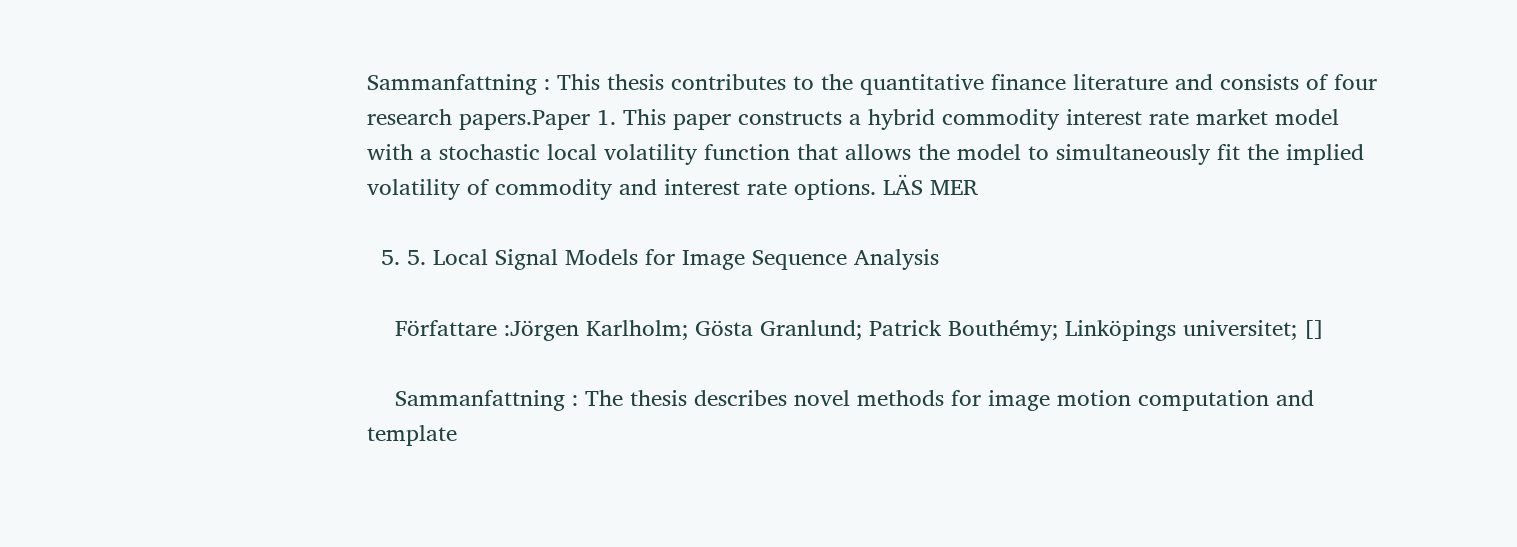Sammanfattning : This thesis contributes to the quantitative finance literature and consists of four research papers.Paper 1. This paper constructs a hybrid commodity interest rate market model with a stochastic local volatility function that allows the model to simultaneously fit the implied volatility of commodity and interest rate options. LÄS MER

  5. 5. Local Signal Models for Image Sequence Analysis

    Författare :Jörgen Karlholm; Gösta Granlund; Patrick Bouthémy; Linköpings universitet; []

    Sammanfattning : The thesis describes novel methods for image motion computation and template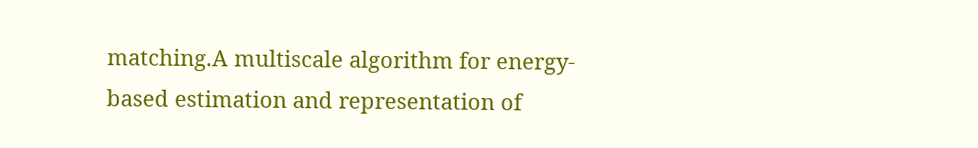matching.A multiscale algorithm for energy-based estimation and representation of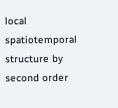local spatiotemporal structure by second order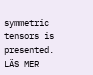symmetric tensors is presented. LÄS MER